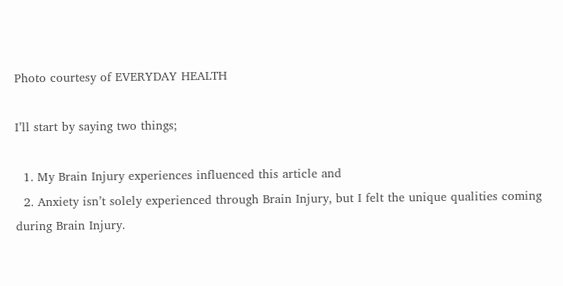Photo courtesy of EVERYDAY HEALTH

I’ll start by saying two things;

  1. My Brain Injury experiences influenced this article and
  2. Anxiety isn’t solely experienced through Brain Injury, but I felt the unique qualities coming during Brain Injury.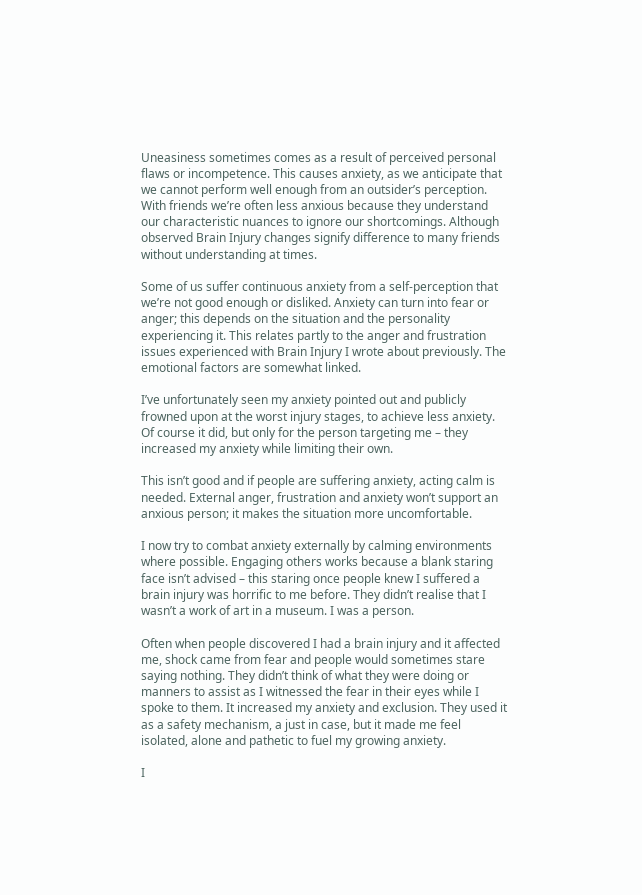Uneasiness sometimes comes as a result of perceived personal flaws or incompetence. This causes anxiety, as we anticipate that we cannot perform well enough from an outsider’s perception. With friends we’re often less anxious because they understand our characteristic nuances to ignore our shortcomings. Although observed Brain Injury changes signify difference to many friends without understanding at times.

Some of us suffer continuous anxiety from a self-perception that we’re not good enough or disliked. Anxiety can turn into fear or anger; this depends on the situation and the personality experiencing it. This relates partly to the anger and frustration issues experienced with Brain Injury I wrote about previously. The emotional factors are somewhat linked.

I’ve unfortunately seen my anxiety pointed out and publicly frowned upon at the worst injury stages, to achieve less anxiety. Of course it did, but only for the person targeting me – they increased my anxiety while limiting their own.

This isn’t good and if people are suffering anxiety, acting calm is needed. External anger, frustration and anxiety won’t support an anxious person; it makes the situation more uncomfortable.

I now try to combat anxiety externally by calming environments where possible. Engaging others works because a blank staring face isn’t advised – this staring once people knew I suffered a brain injury was horrific to me before. They didn’t realise that I wasn’t a work of art in a museum. I was a person.

Often when people discovered I had a brain injury and it affected me, shock came from fear and people would sometimes stare saying nothing. They didn’t think of what they were doing or manners to assist as I witnessed the fear in their eyes while I spoke to them. It increased my anxiety and exclusion. They used it as a safety mechanism, a just in case, but it made me feel isolated, alone and pathetic to fuel my growing anxiety.

I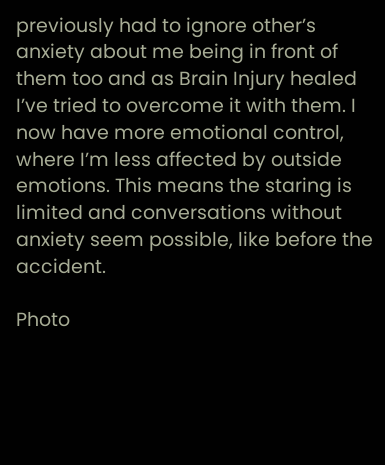previously had to ignore other’s anxiety about me being in front of them too and as Brain Injury healed I’ve tried to overcome it with them. I now have more emotional control, where I’m less affected by outside emotions. This means the staring is limited and conversations without anxiety seem possible, like before the accident.

Photo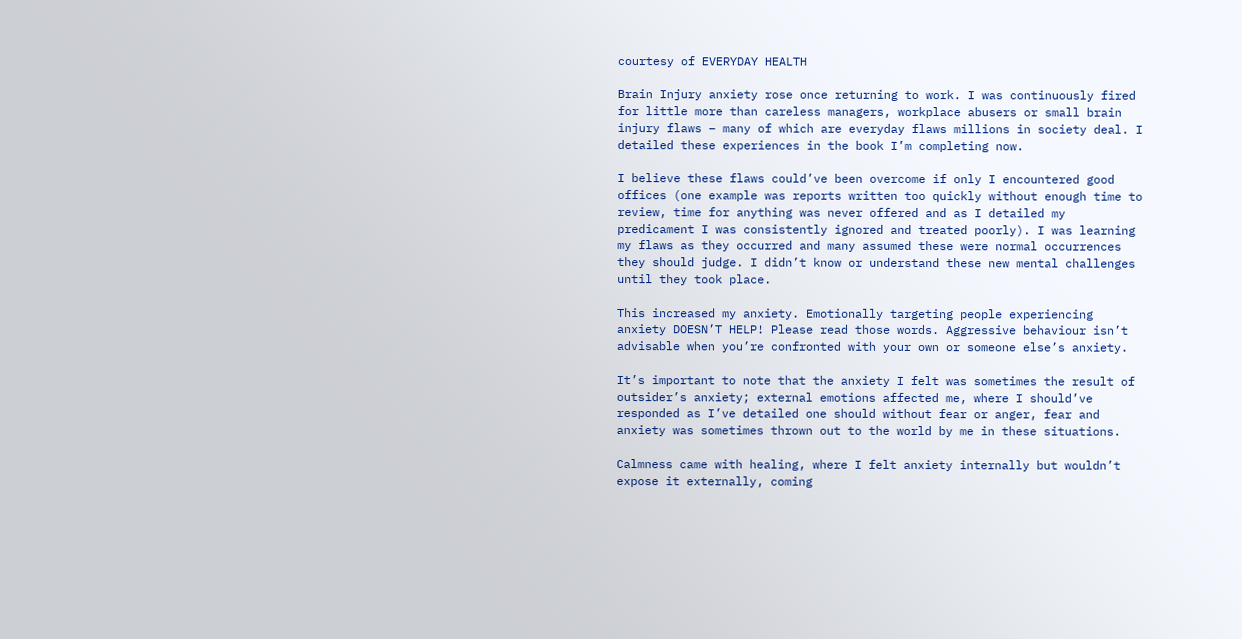courtesy of EVERYDAY HEALTH

Brain Injury anxiety rose once returning to work. I was continuously fired for little more than careless managers, workplace abusers or small brain injury flaws – many of which are everyday flaws millions in society deal. I detailed these experiences in the book I’m completing now.

I believe these flaws could’ve been overcome if only I encountered good offices (one example was reports written too quickly without enough time to review, time for anything was never offered and as I detailed my predicament I was consistently ignored and treated poorly). I was learning my flaws as they occurred and many assumed these were normal occurrences they should judge. I didn’t know or understand these new mental challenges until they took place.

This increased my anxiety. Emotionally targeting people experiencing anxiety DOESN’T HELP! Please read those words. Aggressive behaviour isn’t advisable when you’re confronted with your own or someone else’s anxiety.

It’s important to note that the anxiety I felt was sometimes the result of outsider’s anxiety; external emotions affected me, where I should’ve responded as I’ve detailed one should without fear or anger, fear and anxiety was sometimes thrown out to the world by me in these situations.

Calmness came with healing, where I felt anxiety internally but wouldn’t expose it externally, coming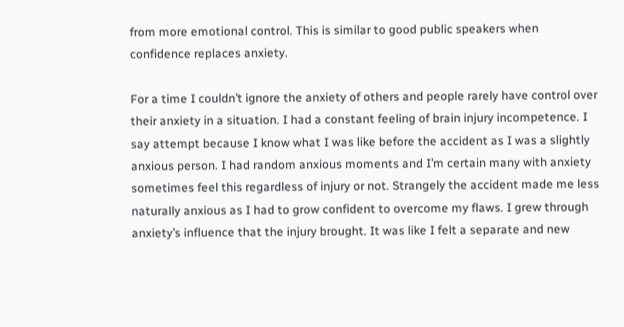from more emotional control. This is similar to good public speakers when confidence replaces anxiety.

For a time I couldn’t ignore the anxiety of others and people rarely have control over their anxiety in a situation. I had a constant feeling of brain injury incompetence. I say attempt because I know what I was like before the accident as I was a slightly anxious person. I had random anxious moments and I’m certain many with anxiety sometimes feel this regardless of injury or not. Strangely the accident made me less naturally anxious as I had to grow confident to overcome my flaws. I grew through anxiety’s influence that the injury brought. It was like I felt a separate and new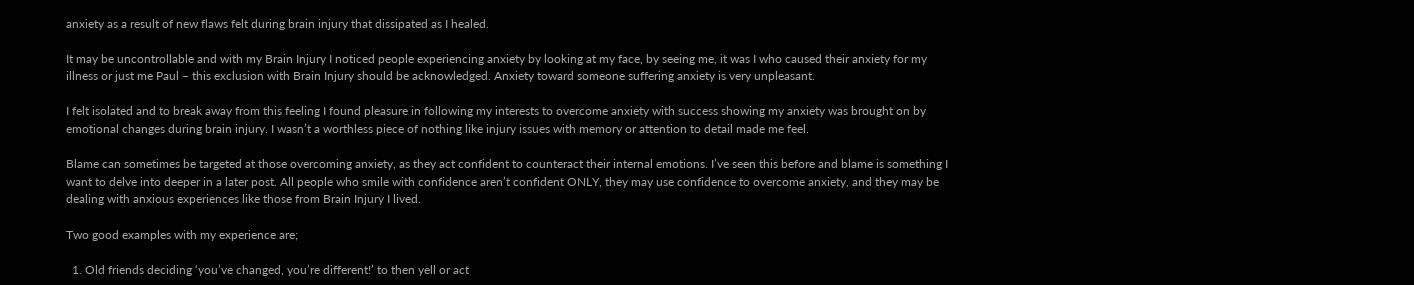anxiety as a result of new flaws felt during brain injury that dissipated as I healed.

It may be uncontrollable and with my Brain Injury I noticed people experiencing anxiety by looking at my face, by seeing me, it was I who caused their anxiety for my illness or just me Paul – this exclusion with Brain Injury should be acknowledged. Anxiety toward someone suffering anxiety is very unpleasant.

I felt isolated and to break away from this feeling I found pleasure in following my interests to overcome anxiety with success showing my anxiety was brought on by emotional changes during brain injury. I wasn’t a worthless piece of nothing like injury issues with memory or attention to detail made me feel.

Blame can sometimes be targeted at those overcoming anxiety, as they act confident to counteract their internal emotions. I’ve seen this before and blame is something I want to delve into deeper in a later post. All people who smile with confidence aren’t confident ONLY, they may use confidence to overcome anxiety, and they may be dealing with anxious experiences like those from Brain Injury I lived.

Two good examples with my experience are;

  1. Old friends deciding ‘you’ve changed, you’re different!’ to then yell or act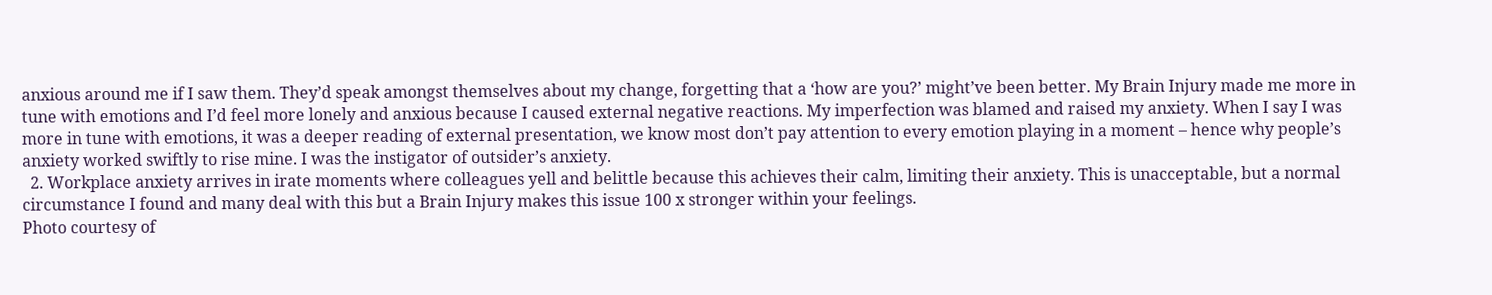anxious around me if I saw them. They’d speak amongst themselves about my change, forgetting that a ‘how are you?’ might’ve been better. My Brain Injury made me more in tune with emotions and I’d feel more lonely and anxious because I caused external negative reactions. My imperfection was blamed and raised my anxiety. When I say I was more in tune with emotions, it was a deeper reading of external presentation, we know most don’t pay attention to every emotion playing in a moment – hence why people’s anxiety worked swiftly to rise mine. I was the instigator of outsider’s anxiety.
  2. Workplace anxiety arrives in irate moments where colleagues yell and belittle because this achieves their calm, limiting their anxiety. This is unacceptable, but a normal circumstance I found and many deal with this but a Brain Injury makes this issue 100 x stronger within your feelings.
Photo courtesy of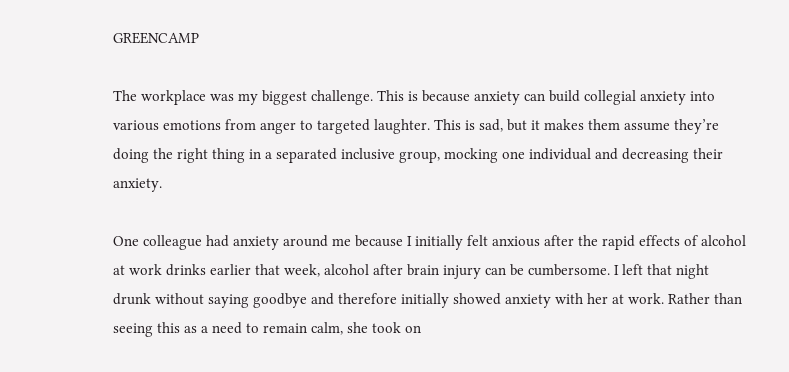GREENCAMP

The workplace was my biggest challenge. This is because anxiety can build collegial anxiety into various emotions from anger to targeted laughter. This is sad, but it makes them assume they’re doing the right thing in a separated inclusive group, mocking one individual and decreasing their anxiety.

One colleague had anxiety around me because I initially felt anxious after the rapid effects of alcohol at work drinks earlier that week, alcohol after brain injury can be cumbersome. I left that night drunk without saying goodbye and therefore initially showed anxiety with her at work. Rather than seeing this as a need to remain calm, she took on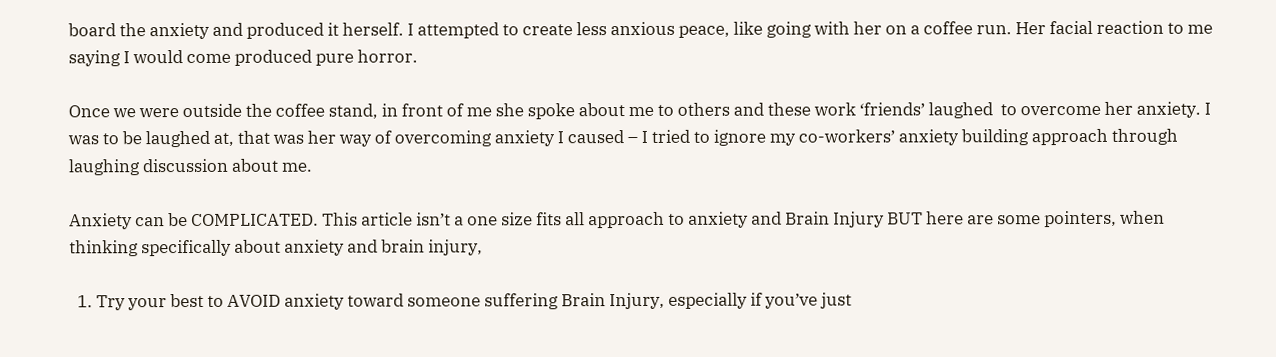board the anxiety and produced it herself. I attempted to create less anxious peace, like going with her on a coffee run. Her facial reaction to me saying I would come produced pure horror.

Once we were outside the coffee stand, in front of me she spoke about me to others and these work ‘friends’ laughed  to overcome her anxiety. I was to be laughed at, that was her way of overcoming anxiety I caused – I tried to ignore my co-workers’ anxiety building approach through laughing discussion about me.

Anxiety can be COMPLICATED. This article isn’t a one size fits all approach to anxiety and Brain Injury BUT here are some pointers, when thinking specifically about anxiety and brain injury,

  1. Try your best to AVOID anxiety toward someone suffering Brain Injury, especially if you’ve just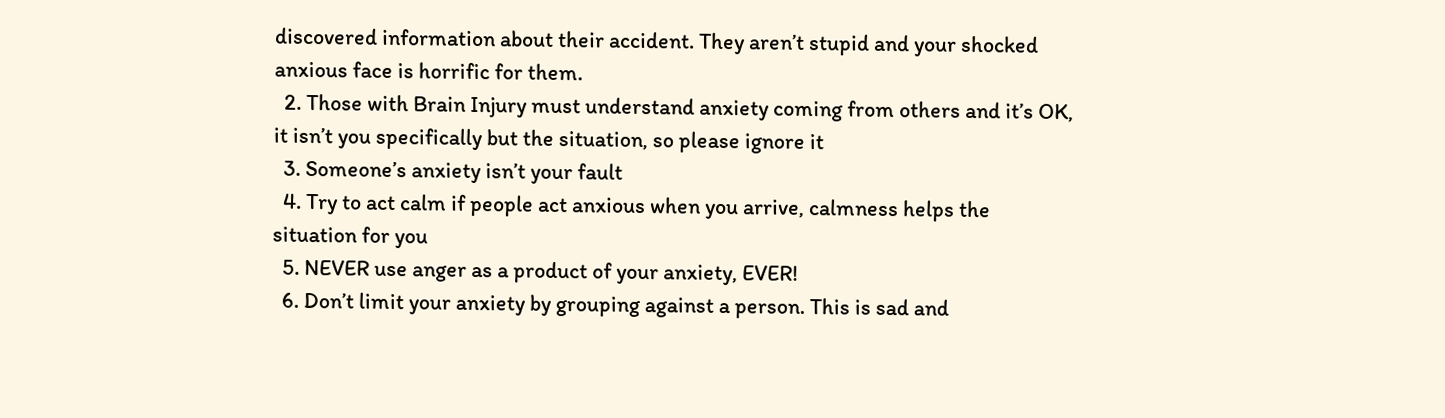discovered information about their accident. They aren’t stupid and your shocked anxious face is horrific for them.
  2. Those with Brain Injury must understand anxiety coming from others and it’s OK, it isn’t you specifically but the situation, so please ignore it
  3. Someone’s anxiety isn’t your fault
  4. Try to act calm if people act anxious when you arrive, calmness helps the situation for you
  5. NEVER use anger as a product of your anxiety, EVER!
  6. Don’t limit your anxiety by grouping against a person. This is sad and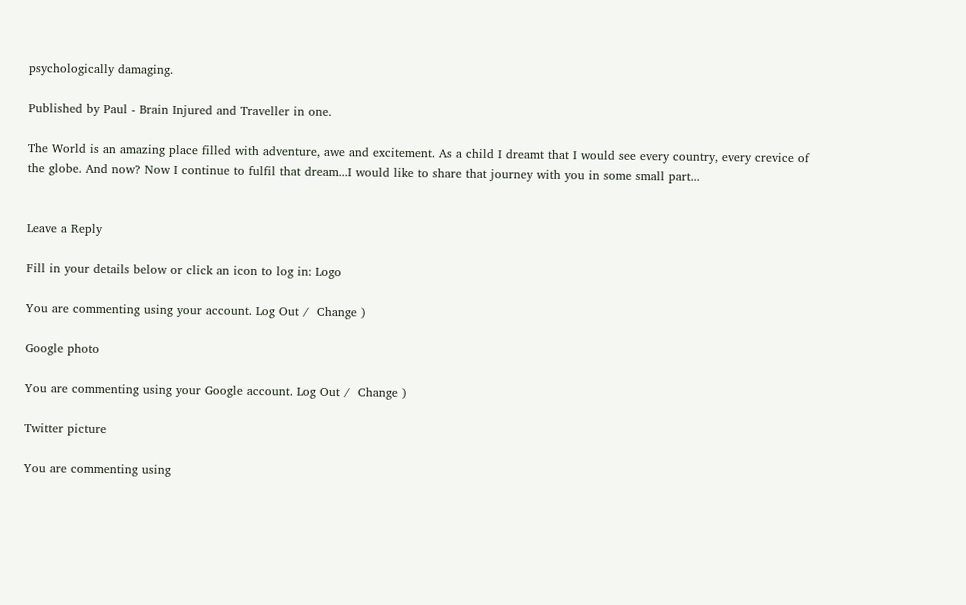psychologically damaging.

Published by Paul - Brain Injured and Traveller in one.

The World is an amazing place filled with adventure, awe and excitement. As a child I dreamt that I would see every country, every crevice of the globe. And now? Now I continue to fulfil that dream...I would like to share that journey with you in some small part...


Leave a Reply

Fill in your details below or click an icon to log in: Logo

You are commenting using your account. Log Out /  Change )

Google photo

You are commenting using your Google account. Log Out /  Change )

Twitter picture

You are commenting using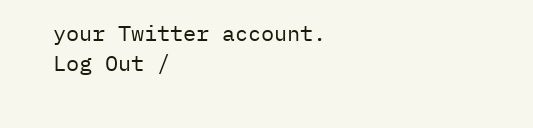your Twitter account. Log Out /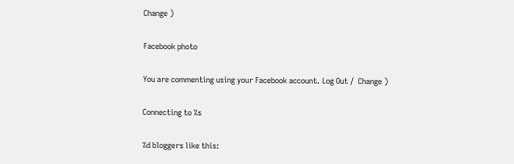Change )

Facebook photo

You are commenting using your Facebook account. Log Out /  Change )

Connecting to %s

%d bloggers like this: